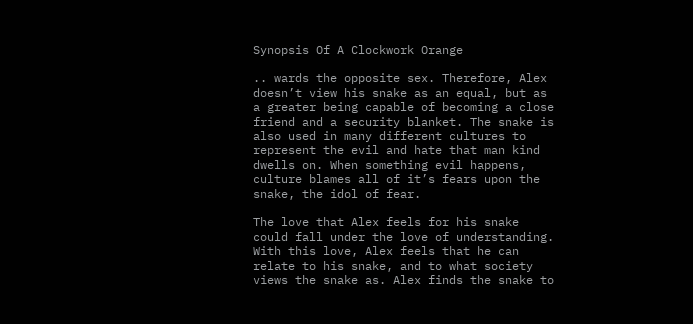Synopsis Of A Clockwork Orange

.. wards the opposite sex. Therefore, Alex doesn’t view his snake as an equal, but as a greater being capable of becoming a close friend and a security blanket. The snake is also used in many different cultures to represent the evil and hate that man kind dwells on. When something evil happens, culture blames all of it’s fears upon the snake, the idol of fear.

The love that Alex feels for his snake could fall under the love of understanding. With this love, Alex feels that he can relate to his snake, and to what society views the snake as. Alex finds the snake to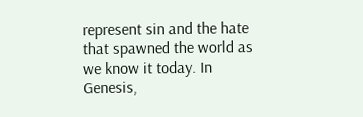represent sin and the hate that spawned the world as we know it today. In Genesis,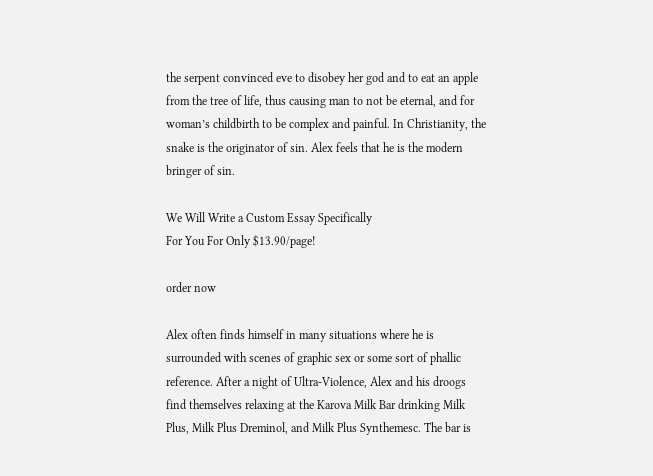the serpent convinced eve to disobey her god and to eat an apple from the tree of life, thus causing man to not be eternal, and for woman’s childbirth to be complex and painful. In Christianity, the snake is the originator of sin. Alex feels that he is the modern bringer of sin.

We Will Write a Custom Essay Specifically
For You For Only $13.90/page!

order now

Alex often finds himself in many situations where he is surrounded with scenes of graphic sex or some sort of phallic reference. After a night of Ultra-Violence, Alex and his droogs find themselves relaxing at the Karova Milk Bar drinking Milk Plus, Milk Plus Dreminol, and Milk Plus Synthemesc. The bar is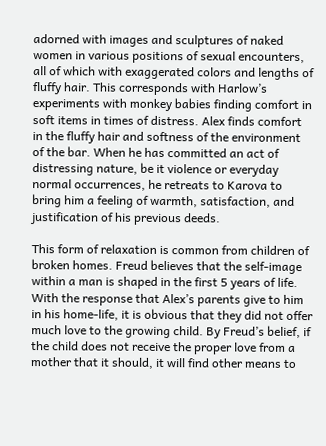adorned with images and sculptures of naked women in various positions of sexual encounters, all of which with exaggerated colors and lengths of fluffy hair. This corresponds with Harlow’s experiments with monkey babies finding comfort in soft items in times of distress. Alex finds comfort in the fluffy hair and softness of the environment of the bar. When he has committed an act of distressing nature, be it violence or everyday normal occurrences, he retreats to Karova to bring him a feeling of warmth, satisfaction, and justification of his previous deeds.

This form of relaxation is common from children of broken homes. Freud believes that the self-image within a man is shaped in the first 5 years of life. With the response that Alex’s parents give to him in his home-life, it is obvious that they did not offer much love to the growing child. By Freud’s belief, if the child does not receive the proper love from a mother that it should, it will find other means to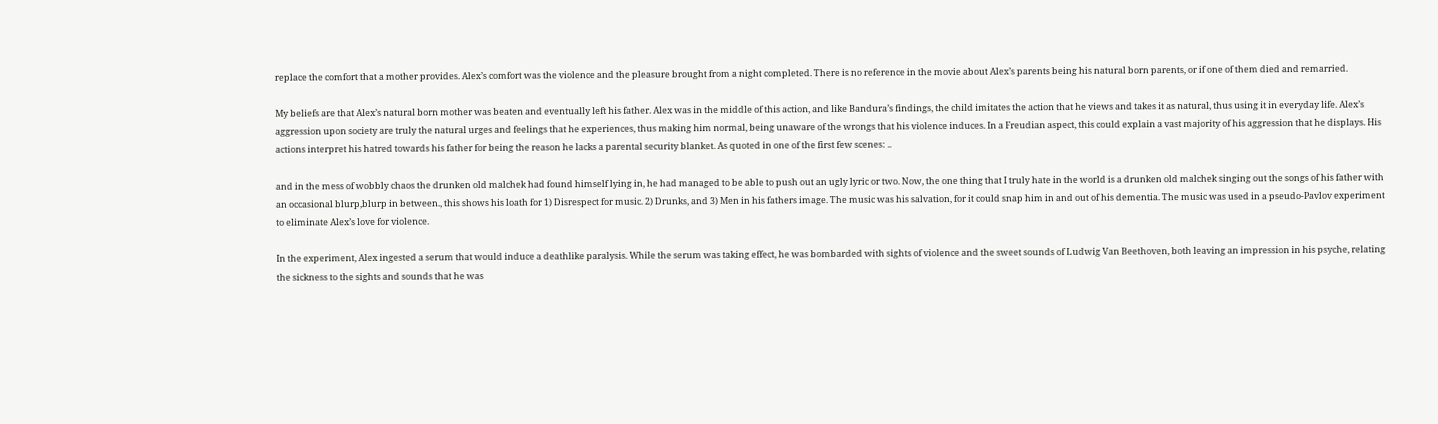replace the comfort that a mother provides. Alex’s comfort was the violence and the pleasure brought from a night completed. There is no reference in the movie about Alex’s parents being his natural born parents, or if one of them died and remarried.

My beliefs are that Alex’s natural born mother was beaten and eventually left his father. Alex was in the middle of this action, and like Bandura’s findings, the child imitates the action that he views and takes it as natural, thus using it in everyday life. Alex’s aggression upon society are truly the natural urges and feelings that he experiences, thus making him normal, being unaware of the wrongs that his violence induces. In a Freudian aspect, this could explain a vast majority of his aggression that he displays. His actions interpret his hatred towards his father for being the reason he lacks a parental security blanket. As quoted in one of the first few scenes: ..

and in the mess of wobbly chaos the drunken old malchek had found himself lying in, he had managed to be able to push out an ugly lyric or two. Now, the one thing that I truly hate in the world is a drunken old malchek singing out the songs of his father with an occasional blurp,blurp in between., this shows his loath for 1) Disrespect for music. 2) Drunks, and 3) Men in his fathers image. The music was his salvation, for it could snap him in and out of his dementia. The music was used in a pseudo-Pavlov experiment to eliminate Alex’s love for violence.

In the experiment, Alex ingested a serum that would induce a deathlike paralysis. While the serum was taking effect, he was bombarded with sights of violence and the sweet sounds of Ludwig Van Beethoven, both leaving an impression in his psyche, relating the sickness to the sights and sounds that he was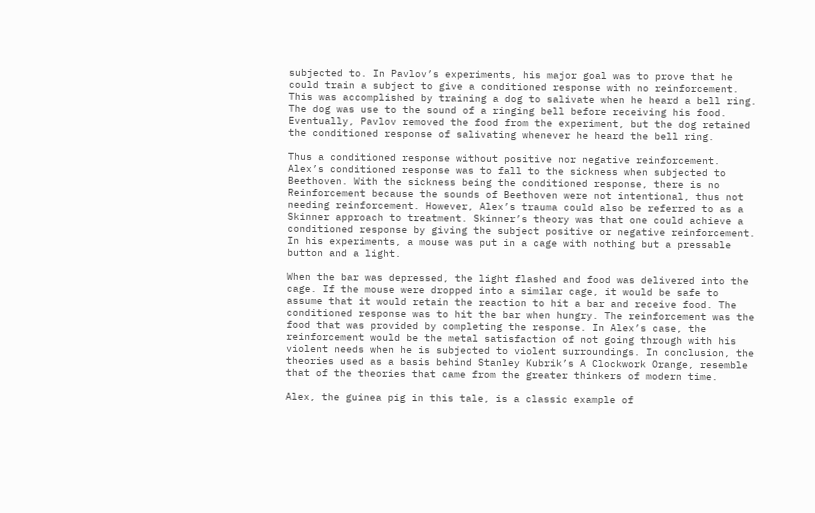subjected to. In Pavlov’s experiments, his major goal was to prove that he could train a subject to give a conditioned response with no reinforcement. This was accomplished by training a dog to salivate when he heard a bell ring. The dog was use to the sound of a ringing bell before receiving his food. Eventually, Pavlov removed the food from the experiment, but the dog retained the conditioned response of salivating whenever he heard the bell ring.

Thus a conditioned response without positive nor negative reinforcement. Alex’s conditioned response was to fall to the sickness when subjected to Beethoven. With the sickness being the conditioned response, there is no Reinforcement because the sounds of Beethoven were not intentional, thus not needing reinforcement. However, Alex’s trauma could also be referred to as a Skinner approach to treatment. Skinner’s theory was that one could achieve a conditioned response by giving the subject positive or negative reinforcement. In his experiments, a mouse was put in a cage with nothing but a pressable button and a light.

When the bar was depressed, the light flashed and food was delivered into the cage. If the mouse were dropped into a similar cage, it would be safe to assume that it would retain the reaction to hit a bar and receive food. The conditioned response was to hit the bar when hungry. The reinforcement was the food that was provided by completing the response. In Alex’s case, the reinforcement would be the metal satisfaction of not going through with his violent needs when he is subjected to violent surroundings. In conclusion, the theories used as a basis behind Stanley Kubrik’s A Clockwork Orange, resemble that of the theories that came from the greater thinkers of modern time.

Alex, the guinea pig in this tale, is a classic example of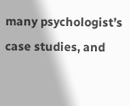many psychologist’s case studies, and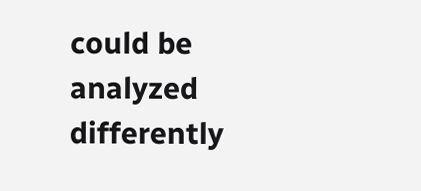could be analyzed differently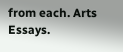from each. Arts Essays.